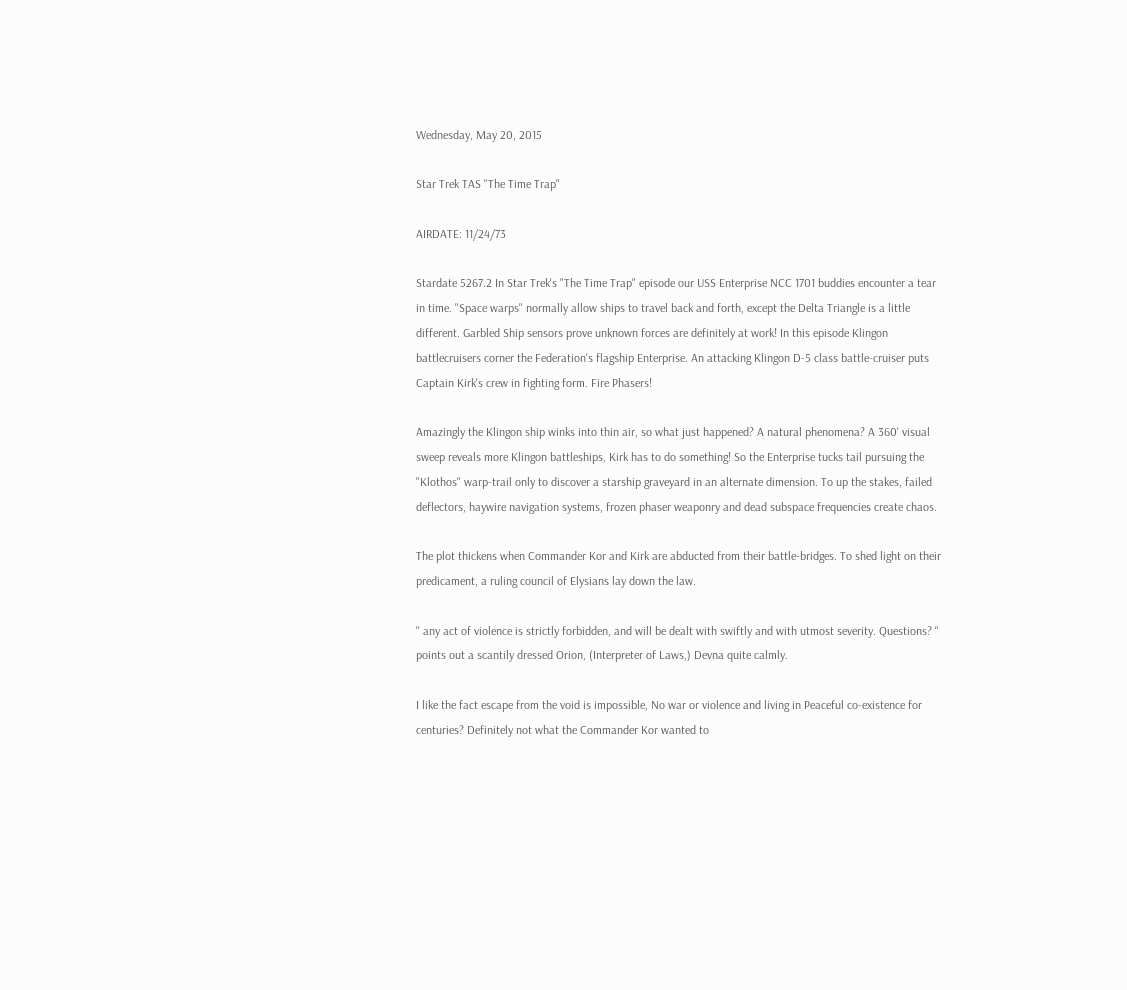Wednesday, May 20, 2015

Star Trek TAS "The Time Trap"

AIRDATE: 11/24/73

Stardate 5267.2 In Star Trek's "The Time Trap" episode our USS Enterprise NCC 1701 buddies encounter a tear in time. "Space warps" normally allow ships to travel back and forth, except the Delta Triangle is a little different. Garbled Ship sensors prove unknown forces are definitely at work! In this episode Klingon battlecruisers corner the Federation's flagship Enterprise. An attacking Klingon D-5 class battle-cruiser puts Captain Kirk's crew in fighting form. Fire Phasers!

Amazingly the Klingon ship winks into thin air, so what just happened? A natural phenomena? A 360' visual sweep reveals more Klingon battleships, Kirk has to do something! So the Enterprise tucks tail pursuing the "Klothos" warp-trail only to discover a starship graveyard in an alternate dimension. To up the stakes, failed deflectors, haywire navigation systems, frozen phaser weaponry and dead subspace frequencies create chaos.

The plot thickens when Commander Kor and Kirk are abducted from their battle-bridges. To shed light on their predicament, a ruling council of Elysians lay down the law.

" any act of violence is strictly forbidden, and will be dealt with swiftly and with utmost severity. Questions? " points out a scantily dressed Orion, (Interpreter of Laws,) Devna quite calmly.

I like the fact escape from the void is impossible, No war or violence and living in Peaceful co-existence for centuries? Definitely not what the Commander Kor wanted to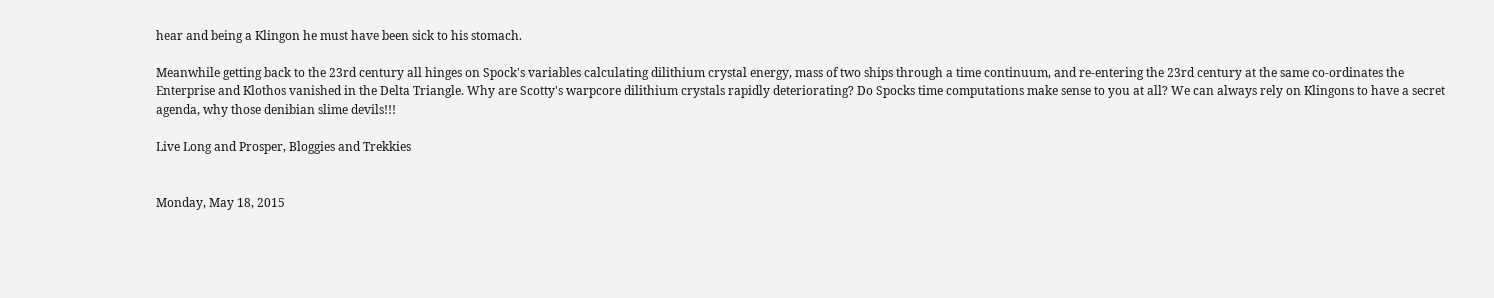hear and being a Klingon he must have been sick to his stomach.

Meanwhile getting back to the 23rd century all hinges on Spock's variables calculating dilithium crystal energy, mass of two ships through a time continuum, and re-entering the 23rd century at the same co-ordinates the Enterprise and Klothos vanished in the Delta Triangle. Why are Scotty's warpcore dilithium crystals rapidly deteriorating? Do Spocks time computations make sense to you at all? We can always rely on Klingons to have a secret agenda, why those denibian slime devils!!!

Live Long and Prosper, Bloggies and Trekkies


Monday, May 18, 2015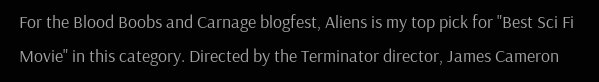For the Blood Boobs and Carnage blogfest, Aliens is my top pick for "Best Sci Fi Movie" in this category. Directed by the Terminator director, James Cameron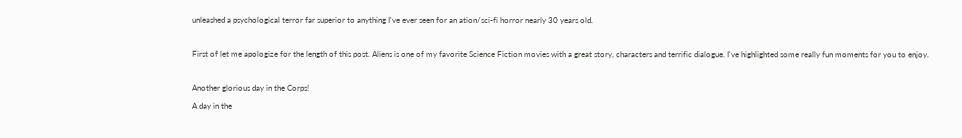unleashed a psychological terror far superior to anything I've ever seen for an ation/sci-fi horror nearly 30 years old.

First of let me apologize for the length of this post. Aliens is one of my favorite Science Fiction movies with a great story, characters and terrific dialogue. I've highlighted some really fun moments for you to enjoy.

Another glorious day in the Corps!
A day in the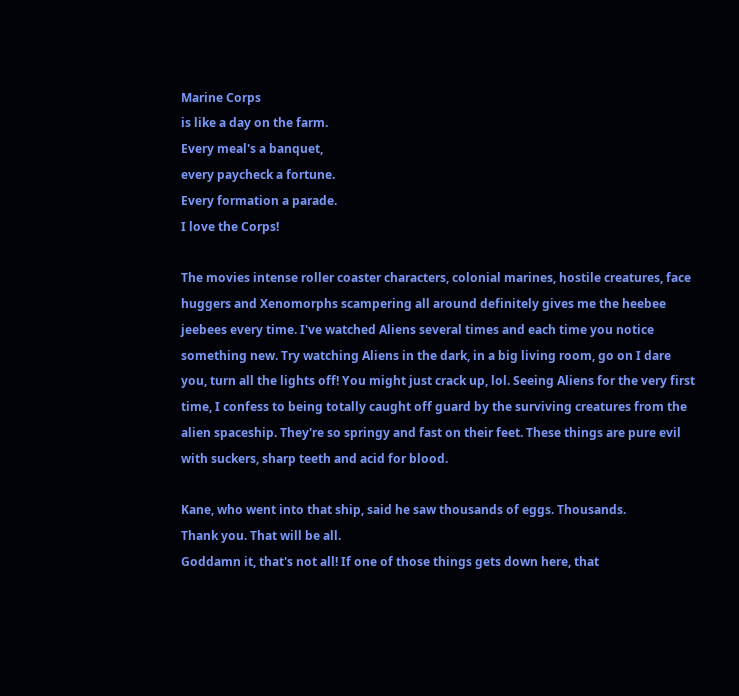Marine Corps
is like a day on the farm.
Every meal's a banquet,
every paycheck a fortune.
Every formation a parade.
I love the Corps!

The movies intense roller coaster characters, colonial marines, hostile creatures, face huggers and Xenomorphs scampering all around definitely gives me the heebee jeebees every time. I've watched Aliens several times and each time you notice something new. Try watching Aliens in the dark, in a big living room, go on I dare you, turn all the lights off! You might just crack up, lol. Seeing Aliens for the very first time, I confess to being totally caught off guard by the surviving creatures from the alien spaceship. They're so springy and fast on their feet. These things are pure evil with suckers, sharp teeth and acid for blood.

Kane, who went into that ship, said he saw thousands of eggs. Thousands.
Thank you. That will be all.
Goddamn it, that's not all! If one of those things gets down here, that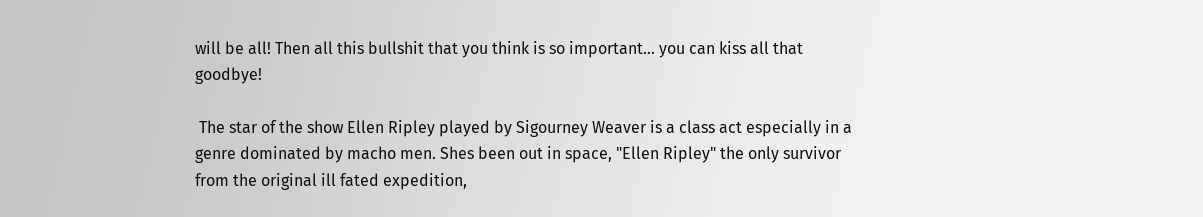will be all! Then all this bullshit that you think is so important... you can kiss all that goodbye!

 The star of the show Ellen Ripley played by Sigourney Weaver is a class act especially in a genre dominated by macho men. Shes been out in space, "Ellen Ripley" the only survivor from the original ill fated expedition,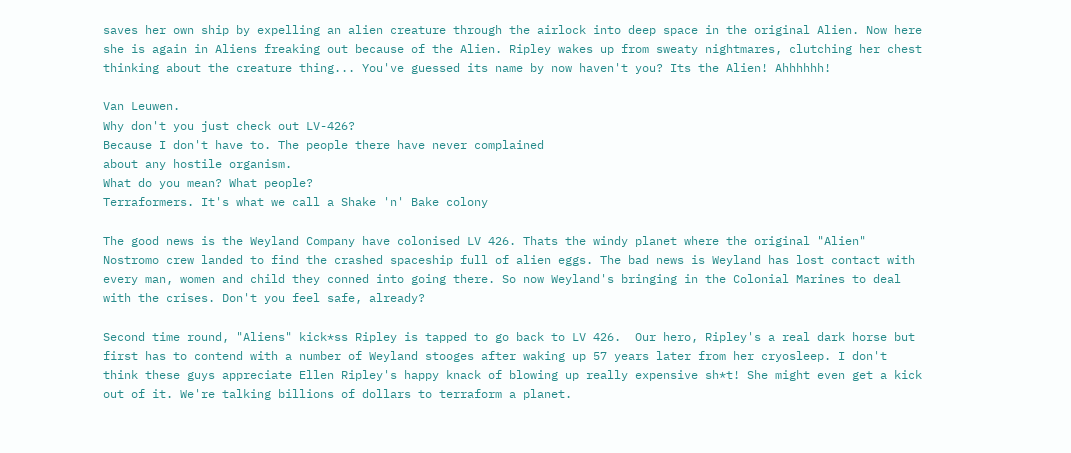saves her own ship by expelling an alien creature through the airlock into deep space in the original Alien. Now here she is again in Aliens freaking out because of the Alien. Ripley wakes up from sweaty nightmares, clutching her chest thinking about the creature thing... You've guessed its name by now haven't you? Its the Alien! Ahhhhhh!

Van Leuwen.
Why don't you just check out LV-426?
Because I don't have to. The people there have never complained
about any hostile organism.
What do you mean? What people?
Terraformers. It's what we call a Shake 'n' Bake colony

The good news is the Weyland Company have colonised LV 426. Thats the windy planet where the original "Alien" Nostromo crew landed to find the crashed spaceship full of alien eggs. The bad news is Weyland has lost contact with every man, women and child they conned into going there. So now Weyland's bringing in the Colonial Marines to deal with the crises. Don't you feel safe, already?

Second time round, "Aliens" kick*ss Ripley is tapped to go back to LV 426.  Our hero, Ripley's a real dark horse but first has to contend with a number of Weyland stooges after waking up 57 years later from her cryosleep. I don't think these guys appreciate Ellen Ripley's happy knack of blowing up really expensive sh*t! She might even get a kick out of it. We're talking billions of dollars to terraform a planet.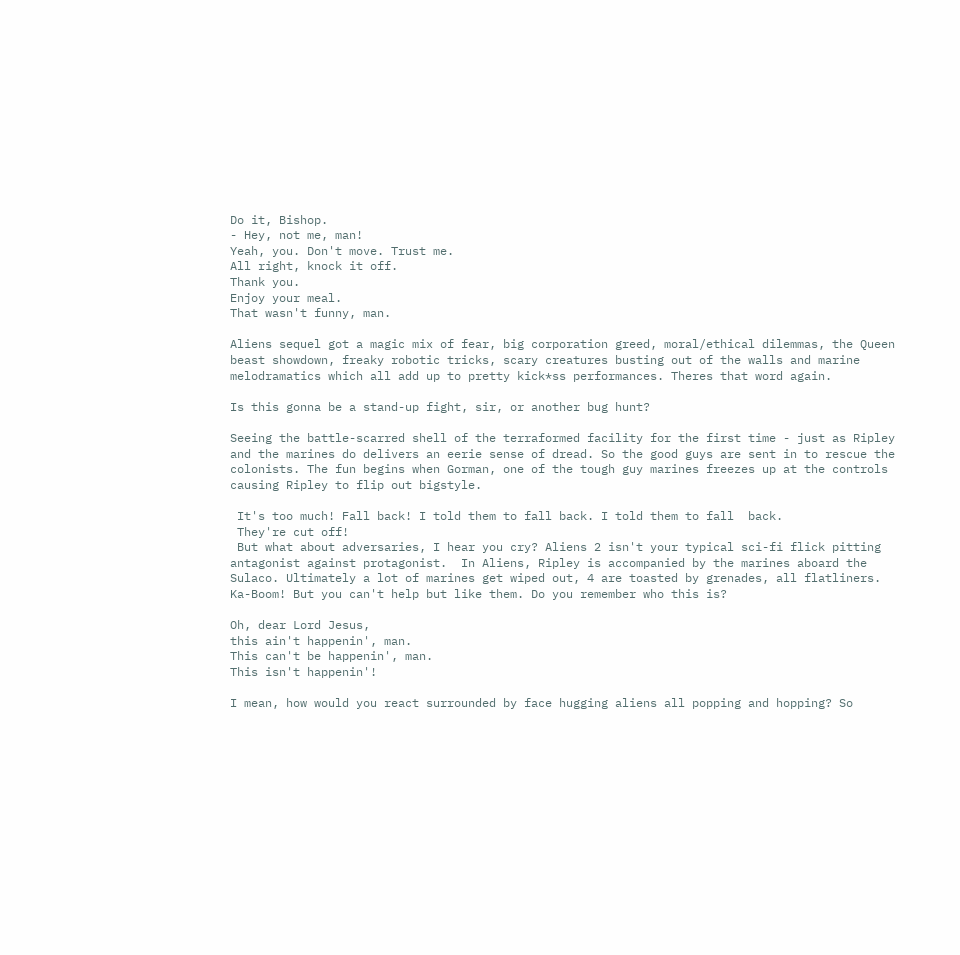Do it, Bishop.
- Hey, not me, man!
Yeah, you. Don't move. Trust me.
All right, knock it off.
Thank you.
Enjoy your meal.
That wasn't funny, man.

Aliens sequel got a magic mix of fear, big corporation greed, moral/ethical dilemmas, the Queen beast showdown, freaky robotic tricks, scary creatures busting out of the walls and marine melodramatics which all add up to pretty kick*ss performances. Theres that word again.

Is this gonna be a stand-up fight, sir, or another bug hunt?

Seeing the battle-scarred shell of the terraformed facility for the first time - just as Ripley and the marines do delivers an eerie sense of dread. So the good guys are sent in to rescue the colonists. The fun begins when Gorman, one of the tough guy marines freezes up at the controls causing Ripley to flip out bigstyle.

 It's too much! Fall back! I told them to fall back. I told them to fall  back.
 They're cut off!
 But what about adversaries, I hear you cry? Aliens 2 isn't your typical sci-fi flick pitting antagonist against protagonist.  In Aliens, Ripley is accompanied by the marines aboard the Sulaco. Ultimately a lot of marines get wiped out, 4 are toasted by grenades, all flatliners. Ka-Boom! But you can't help but like them. Do you remember who this is?

Oh, dear Lord Jesus,
this ain't happenin', man.
This can't be happenin', man.
This isn't happenin'!

I mean, how would you react surrounded by face hugging aliens all popping and hopping? So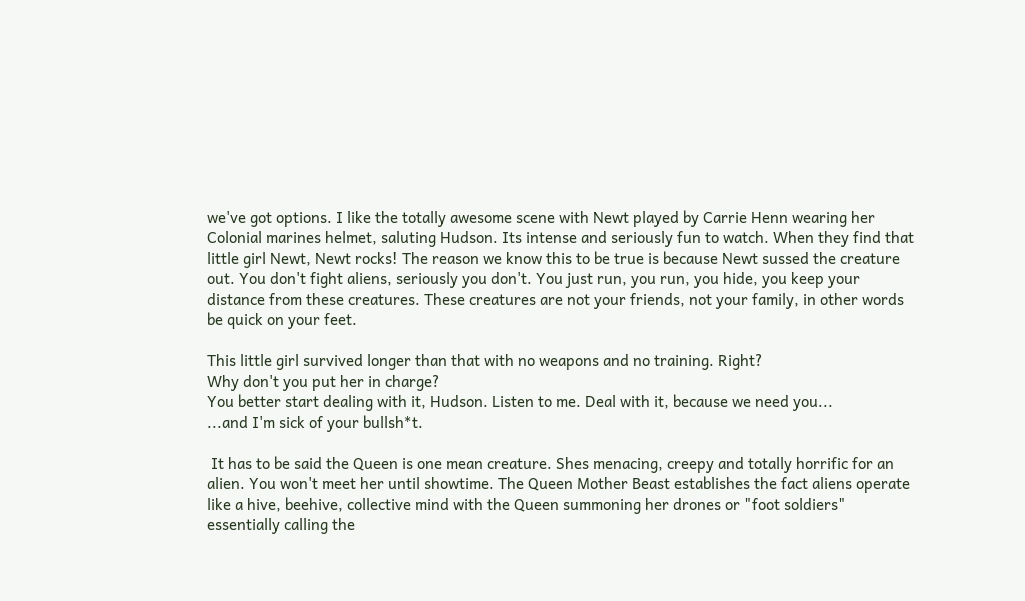we've got options. I like the totally awesome scene with Newt played by Carrie Henn wearing her Colonial marines helmet, saluting Hudson. Its intense and seriously fun to watch. When they find that little girl Newt, Newt rocks! The reason we know this to be true is because Newt sussed the creature out. You don't fight aliens, seriously you don't. You just run, you run, you hide, you keep your distance from these creatures. These creatures are not your friends, not your family, in other words be quick on your feet.

This little girl survived longer than that with no weapons and no training. Right?
Why don't you put her in charge?
You better start dealing with it, Hudson. Listen to me. Deal with it, because we need you...
...and I'm sick of your bullsh*t.

 It has to be said the Queen is one mean creature. Shes menacing, creepy and totally horrific for an alien. You won't meet her until showtime. The Queen Mother Beast establishes the fact aliens operate like a hive, beehive, collective mind with the Queen summoning her drones or "foot soldiers" essentially calling the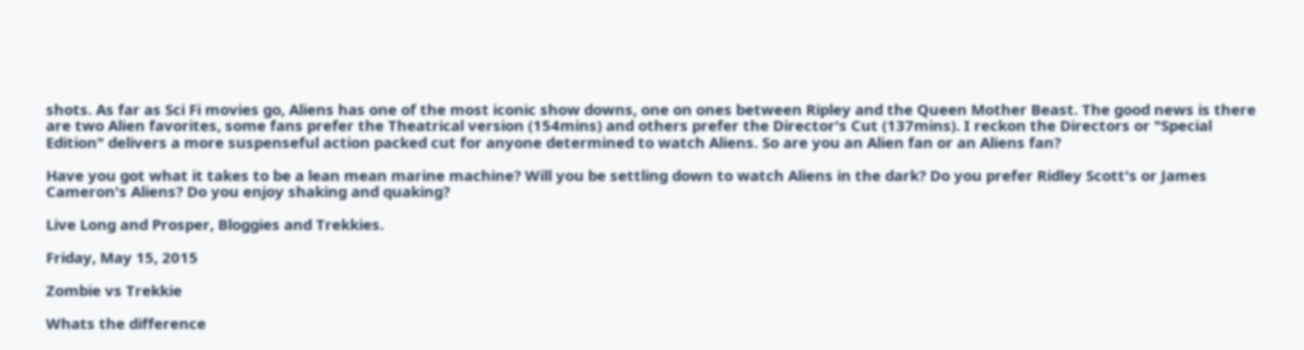shots. As far as Sci Fi movies go, Aliens has one of the most iconic show downs, one on ones between Ripley and the Queen Mother Beast. The good news is there are two Alien favorites, some fans prefer the Theatrical version (154mins) and others prefer the Director's Cut (137mins). I reckon the Directors or "Special Edition" delivers a more suspenseful action packed cut for anyone determined to watch Aliens. So are you an Alien fan or an Aliens fan?

Have you got what it takes to be a lean mean marine machine? Will you be settling down to watch Aliens in the dark? Do you prefer Ridley Scott's or James Cameron's Aliens? Do you enjoy shaking and quaking?

Live Long and Prosper, Bloggies and Trekkies.

Friday, May 15, 2015

Zombie vs Trekkie

Whats the difference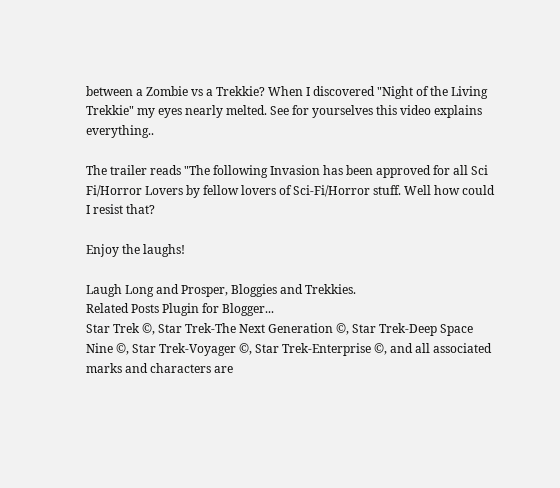between a Zombie vs a Trekkie? When I discovered "Night of the Living Trekkie" my eyes nearly melted. See for yourselves this video explains everything..

The trailer reads "The following Invasion has been approved for all Sci Fi/Horror Lovers by fellow lovers of Sci-Fi/Horror stuff. Well how could I resist that?

Enjoy the laughs!

Laugh Long and Prosper, Bloggies and Trekkies.
Related Posts Plugin for Blogger...
Star Trek ©, Star Trek-The Next Generation ©, Star Trek-Deep Space Nine ©, Star Trek-Voyager ©, Star Trek-Enterprise ©, and all associated marks and characters are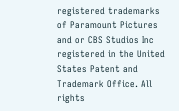registered trademarks of Paramount Pictures and or CBS Studios Inc registered in the United States Patent and Trademark Office. All rights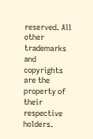reserved. All other trademarks and copyrights are the property of their respective holders.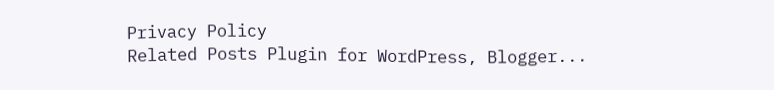Privacy Policy
Related Posts Plugin for WordPress, Blogger...